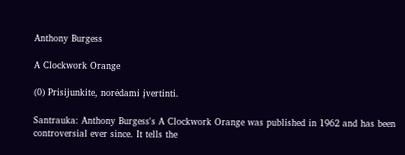Anthony Burgess

A Clockwork Orange

(0) Prisijunkite, norėdami įvertinti.

Santrauka: Anthony Burgess's A Clockwork Orange was published in 1962 and has been controversial ever since. It tells the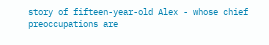story of fifteen-year-old Alex - whose chief preoccupations are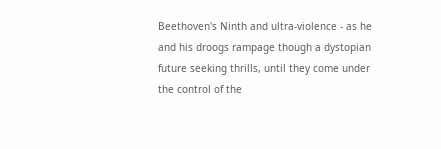Beethoven's Ninth and ultra-violence - as he and his droogs rampage though a dystopian future seeking thrills, until they come under the control of the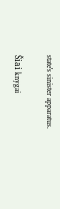state's sinister apparatus.

Šiai knygai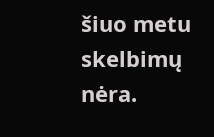šiuo metu skelbimų nėra.